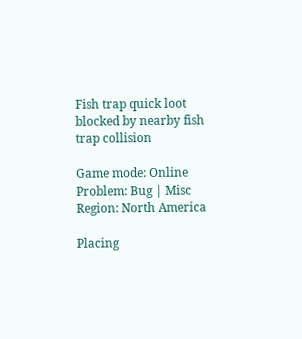Fish trap quick loot blocked by nearby fish trap collision

Game mode: Online
Problem: Bug | Misc
Region: North America

Placing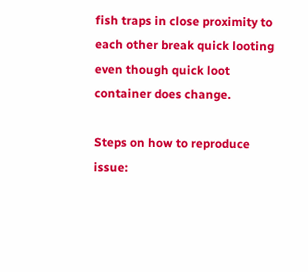fish traps in close proximity to each other break quick looting even though quick loot container does change.

Steps on how to reproduce issue: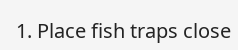1. Place fish traps close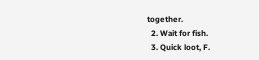together.
  2. Wait for fish.
  3. Quick loot, F.